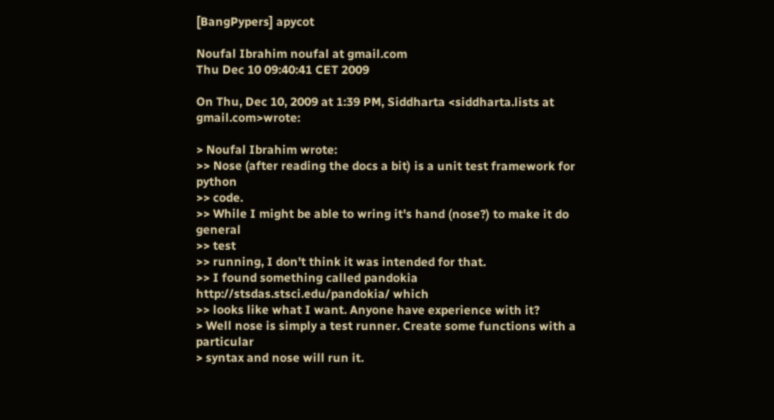[BangPypers] apycot

Noufal Ibrahim noufal at gmail.com
Thu Dec 10 09:40:41 CET 2009

On Thu, Dec 10, 2009 at 1:39 PM, Siddharta <siddharta.lists at gmail.com>wrote:

> Noufal Ibrahim wrote:
>> Nose (after reading the docs a bit) is a unit test framework for python
>> code.
>> While I might be able to wring it's hand (nose?) to make it do general
>> test
>> running, I don't think it was intended for that.
>> I found something called pandokia http://stsdas.stsci.edu/pandokia/ which
>> looks like what I want. Anyone have experience with it?
> Well nose is simply a test runner. Create some functions with a particular
> syntax and nose will run it.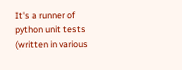It's a runner of python unit tests (written in various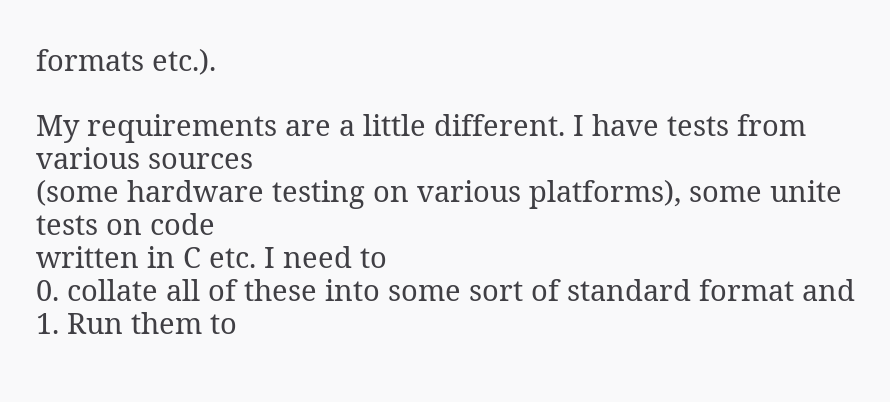formats etc.).

My requirements are a little different. I have tests from various sources
(some hardware testing on various platforms), some unite tests on code
written in C etc. I need to
0. collate all of these into some sort of standard format and
1. Run them to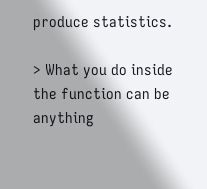produce statistics.

> What you do inside the function can be anything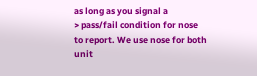as long as you signal a
> pass/fail condition for nose to report. We use nose for both unit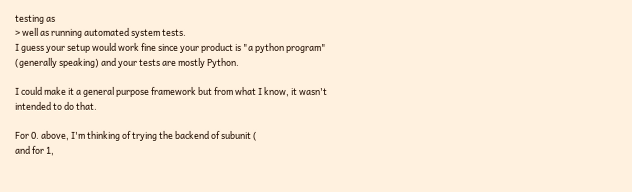testing as
> well as running automated system tests.
I guess your setup would work fine since your product is "a python program"
(generally speaking) and your tests are mostly Python.

I could make it a general purpose framework but from what I know, it wasn't
intended to do that.

For 0. above, I'm thinking of trying the backend of subunit (
and for 1,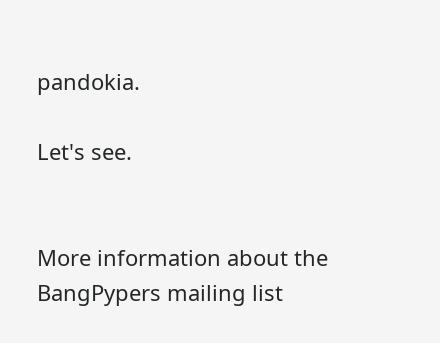pandokia.

Let's see.


More information about the BangPypers mailing list